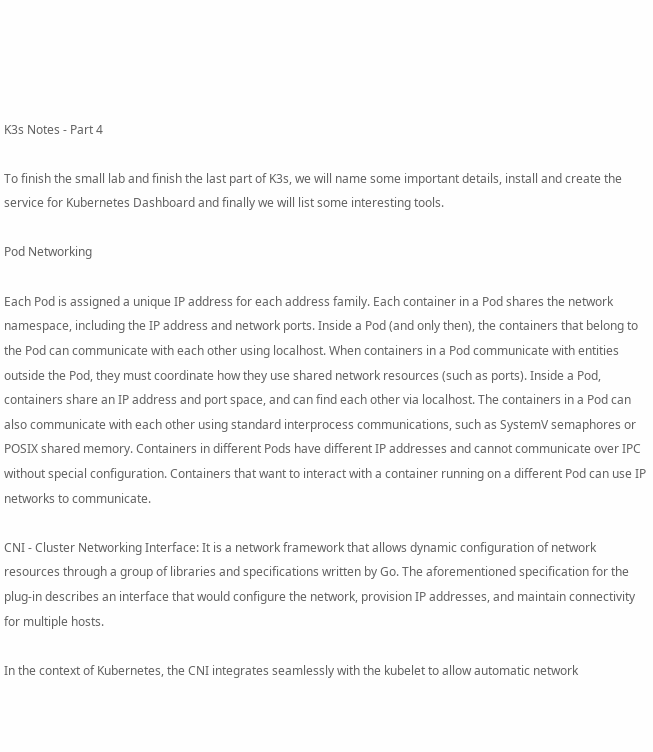K3s Notes - Part 4

To finish the small lab and finish the last part of K3s, we will name some important details, install and create the service for Kubernetes Dashboard and finally we will list some interesting tools.

Pod Networking

Each Pod is assigned a unique IP address for each address family. Each container in a Pod shares the network namespace, including the IP address and network ports. Inside a Pod (and only then), the containers that belong to the Pod can communicate with each other using localhost. When containers in a Pod communicate with entities outside the Pod, they must coordinate how they use shared network resources (such as ports). Inside a Pod, containers share an IP address and port space, and can find each other via localhost. The containers in a Pod can also communicate with each other using standard interprocess communications, such as SystemV semaphores or POSIX shared memory. Containers in different Pods have different IP addresses and cannot communicate over IPC without special configuration. Containers that want to interact with a container running on a different Pod can use IP networks to communicate.

CNI - Cluster Networking Interface: It is a network framework that allows dynamic configuration of network resources through a group of libraries and specifications written by Go. The aforementioned specification for the plug-in describes an interface that would configure the network, provision IP addresses, and maintain connectivity for multiple hosts.

In the context of Kubernetes, the CNI integrates seamlessly with the kubelet to allow automatic network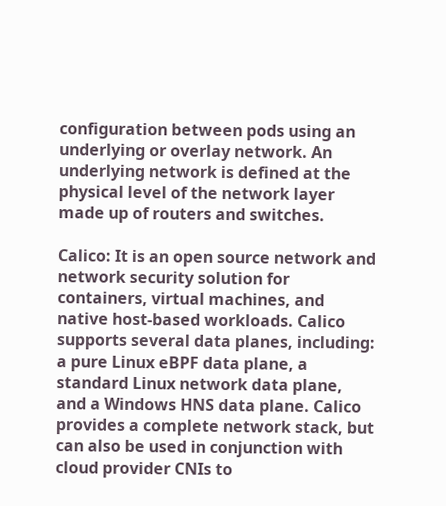configuration between pods using an underlying or overlay network. An underlying network is defined at the physical level of the network layer made up of routers and switches.

Calico: It is an open source network and network security solution for containers, virtual machines, and native host-based workloads. Calico supports several data planes, including: a pure Linux eBPF data plane, a standard Linux network data plane, and a Windows HNS data plane. Calico provides a complete network stack, but can also be used in conjunction with cloud provider CNIs to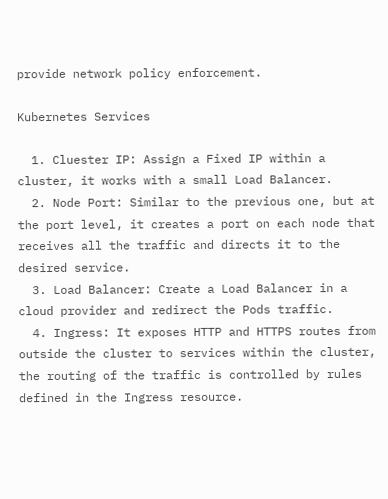provide network policy enforcement.

Kubernetes Services

  1. Cluester IP: Assign a Fixed IP within a cluster, it works with a small Load Balancer.
  2. Node Port: Similar to the previous one, but at the port level, it creates a port on each node that receives all the traffic and directs it to the desired service.
  3. Load Balancer: Create a Load Balancer in a cloud provider and redirect the Pods traffic.
  4. Ingress: It exposes HTTP and HTTPS routes from outside the cluster to services within the cluster, the routing of the traffic is controlled by rules defined in the Ingress resource.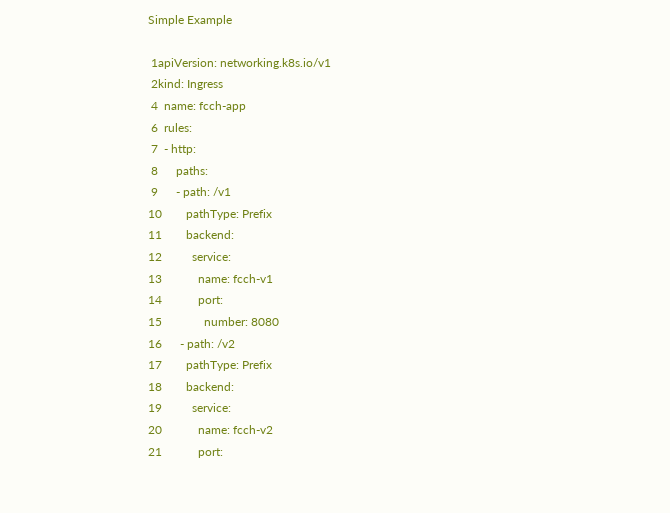Simple Example

 1apiVersion: networking.k8s.io/v1
 2kind: Ingress
 4  name: fcch-app
 6  rules:
 7  - http:
 8      paths:
 9      - path: /v1
10        pathType: Prefix
11        backend:
12          service:
13            name: fcch-v1
14            port:
15              number: 8080
16      - path: /v2
17        pathType: Prefix
18        backend:
19          service:
20            name: fcch-v2
21            port: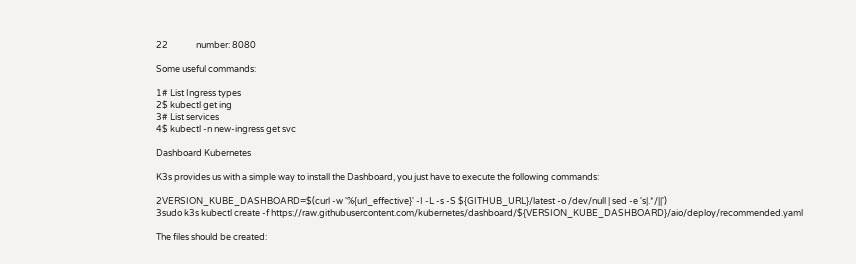22              number: 8080

Some useful commands:

1# List Ingress types
2$ kubectl get ing
3# List services
4$ kubectl -n new-ingress get svc

Dashboard Kubernetes

K3s provides us with a simple way to install the Dashboard, you just have to execute the following commands:

2VERSION_KUBE_DASHBOARD=$(curl -w '%{url_effective}' -I -L -s -S ${GITHUB_URL}/latest -o /dev/null | sed -e 's|.*/||')
3sudo k3s kubectl create -f https://raw.githubusercontent.com/kubernetes/dashboard/${VERSION_KUBE_DASHBOARD}/aio/deploy/recommended.yaml

The files should be created: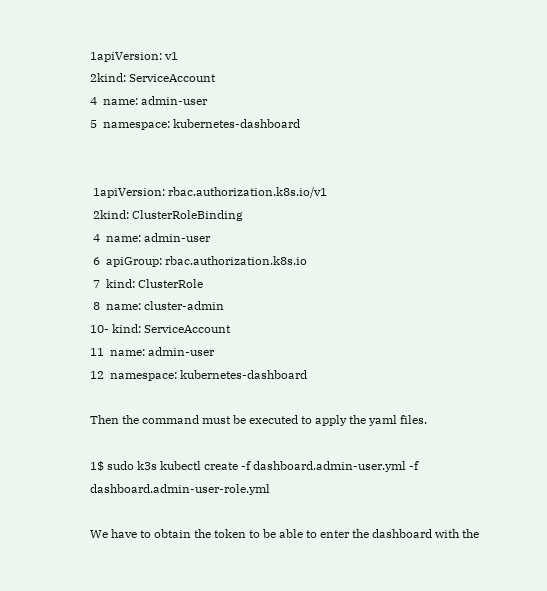1apiVersion: v1
2kind: ServiceAccount
4  name: admin-user
5  namespace: kubernetes-dashboard


 1apiVersion: rbac.authorization.k8s.io/v1
 2kind: ClusterRoleBinding
 4  name: admin-user
 6  apiGroup: rbac.authorization.k8s.io
 7  kind: ClusterRole
 8  name: cluster-admin
10- kind: ServiceAccount
11  name: admin-user
12  namespace: kubernetes-dashboard

Then the command must be executed to apply the yaml files.

1$ sudo k3s kubectl create -f dashboard.admin-user.yml -f dashboard.admin-user-role.yml

We have to obtain the token to be able to enter the dashboard with the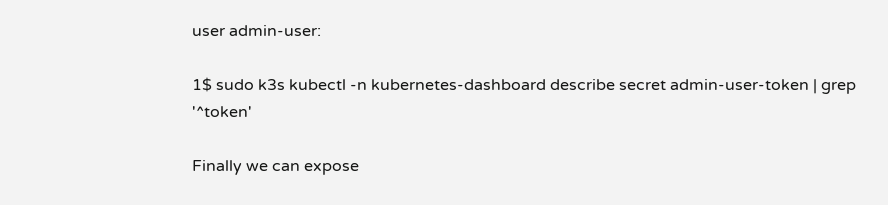user admin-user:

1$ sudo k3s kubectl -n kubernetes-dashboard describe secret admin-user-token | grep '^token'

Finally we can expose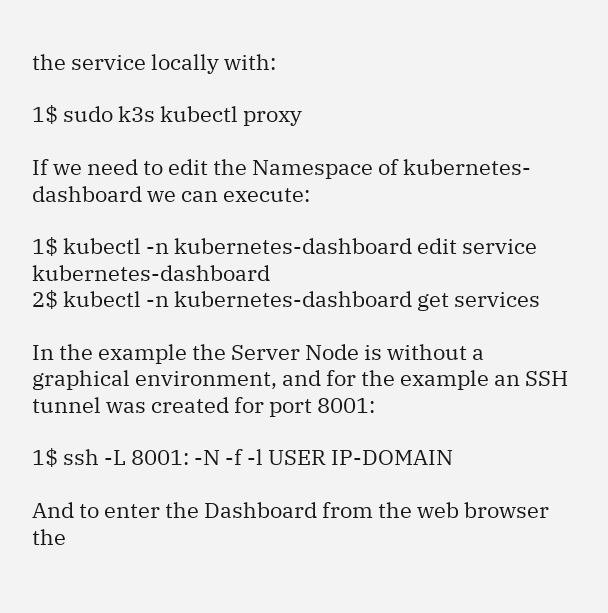the service locally with:

1$ sudo k3s kubectl proxy

If we need to edit the Namespace of kubernetes-dashboard we can execute:

1$ kubectl -n kubernetes-dashboard edit service kubernetes-dashboard
2$ kubectl -n kubernetes-dashboard get services

In the example the Server Node is without a graphical environment, and for the example an SSH tunnel was created for port 8001:

1$ ssh -L 8001: -N -f -l USER IP-DOMAIN

And to enter the Dashboard from the web browser the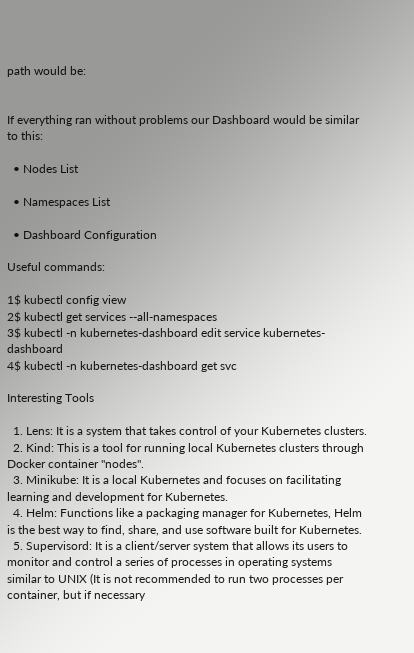path would be:


If everything ran without problems our Dashboard would be similar to this:

  • Nodes List

  • Namespaces List

  • Dashboard Configuration

Useful commands:

1$ kubectl config view
2$ kubectl get services --all-namespaces
3$ kubectl -n kubernetes-dashboard edit service kubernetes-dashboard
4$ kubectl -n kubernetes-dashboard get svc

Interesting Tools

  1. Lens: It is a system that takes control of your Kubernetes clusters.
  2. Kind: This is a tool for running local Kubernetes clusters through Docker container "nodes".
  3. Minikube: It is a local Kubernetes and focuses on facilitating learning and development for Kubernetes.
  4. Helm: Functions like a packaging manager for Kubernetes, Helm is the best way to find, share, and use software built for Kubernetes.
  5. Supervisord: It is a client/server system that allows its users to monitor and control a series of processes in operating systems similar to UNIX (It is not recommended to run two processes per container, but if necessary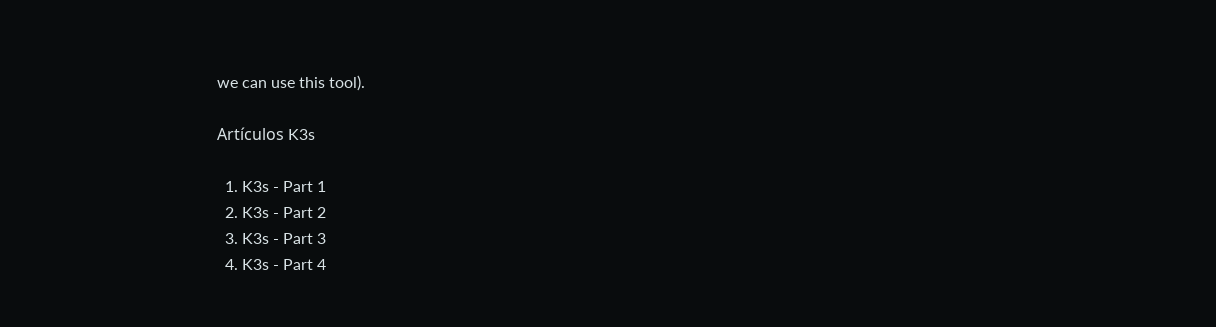we can use this tool).

Artículos K3s

  1. K3s - Part 1
  2. K3s - Part 2
  3. K3s - Part 3
  4. K3s - Part 4